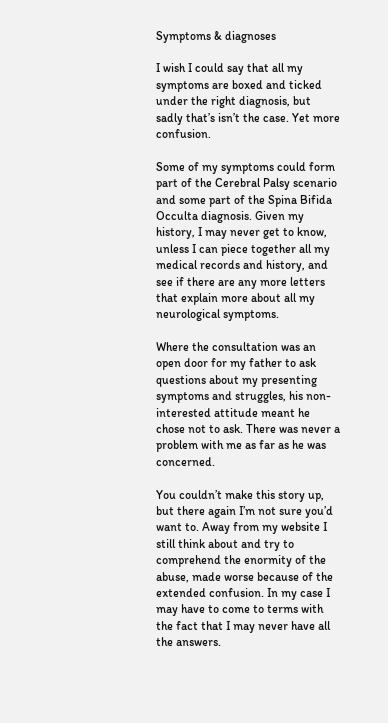Symptoms & diagnoses

I wish I could say that all my symptoms are boxed and ticked under the right diagnosis, but sadly that’s isn’t the case. Yet more confusion.

Some of my symptoms could form part of the Cerebral Palsy scenario and some part of the Spina Bifida Occulta diagnosis. Given my history, I may never get to know, unless I can piece together all my medical records and history, and see if there are any more letters that explain more about all my neurological symptoms.

Where the consultation was an open door for my father to ask questions about my presenting symptoms and struggles, his non-interested attitude meant he chose not to ask. There was never a problem with me as far as he was concerned.

You couldn’t make this story up, but there again I’m not sure you’d want to. Away from my website I still think about and try to comprehend the enormity of the abuse, made worse because of the extended confusion. In my case I may have to come to terms with the fact that I may never have all the answers.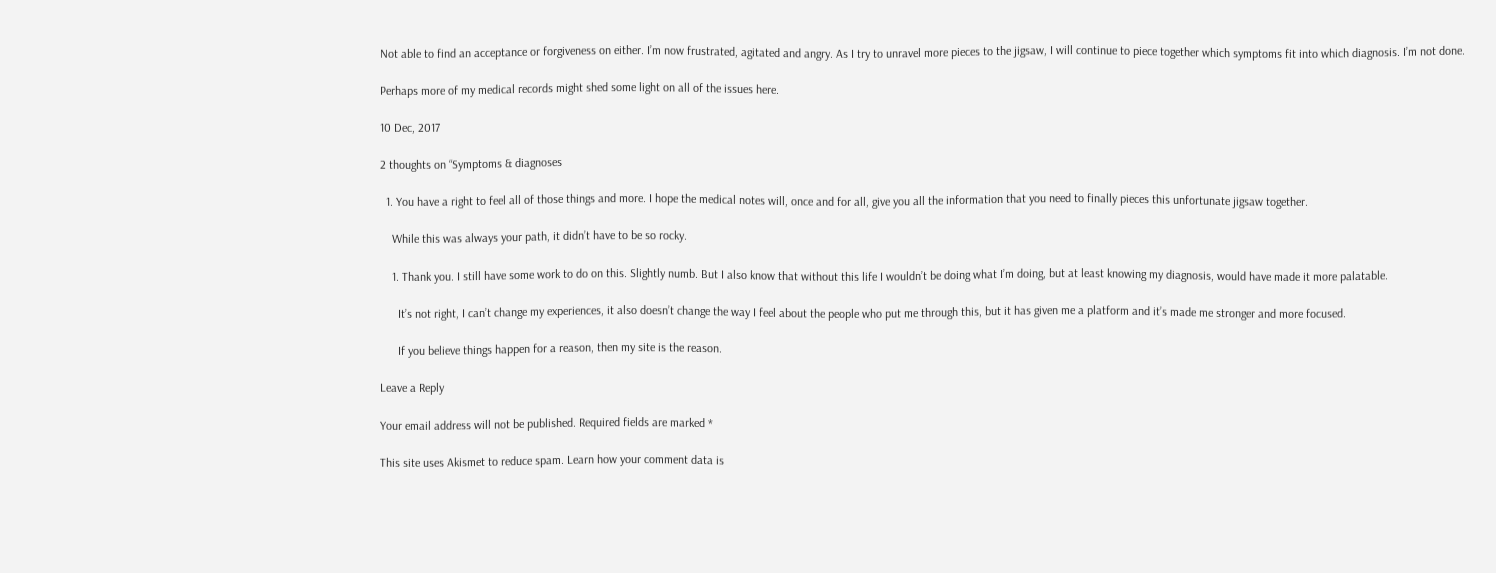Not able to find an acceptance or forgiveness on either. I’m now frustrated, agitated and angry. As I try to unravel more pieces to the jigsaw, I will continue to piece together which symptoms fit into which diagnosis. I’m not done.

Perhaps more of my medical records might shed some light on all of the issues here.

10 Dec, 2017

2 thoughts on “Symptoms & diagnoses

  1. You have a right to feel all of those things and more. I hope the medical notes will, once and for all, give you all the information that you need to finally pieces this unfortunate jigsaw together.

    While this was always your path, it didn’t have to be so rocky.

    1. Thank you. I still have some work to do on this. Slightly numb. But I also know that without this life I wouldn’t be doing what I’m doing, but at least knowing my diagnosis, would have made it more palatable.

      It’s not right, I can’t change my experiences, it also doesn’t change the way I feel about the people who put me through this, but it has given me a platform and it’s made me stronger and more focused.

      If you believe things happen for a reason, then my site is the reason.

Leave a Reply

Your email address will not be published. Required fields are marked *

This site uses Akismet to reduce spam. Learn how your comment data is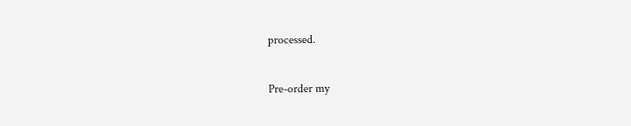processed.

Pre-order my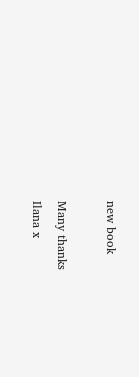new book

Many thanks
Ilana x